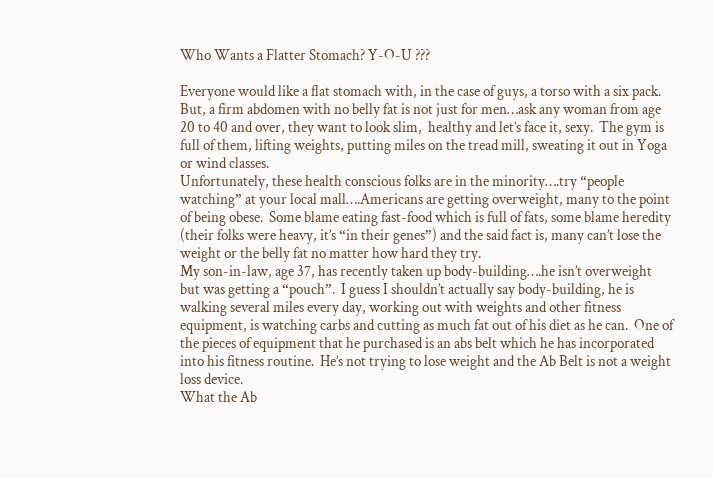Who Wants a Flatter Stomach? Y-O-U ???

Everyone would like a flat stomach with, in the case of guys, a torso with a six pack.  But, a firm abdomen with no belly fat is not just for men…ask any woman from age 20 to 40 and over, they want to look slim,  healthy and let’s face it, sexy.  The gym is full of them, lifting weights, putting miles on the tread mill, sweating it out in Yoga or wind classes.
Unfortunately, these health conscious folks are in the minority….try “people watching” at your local mall….Americans are getting overweight, many to the point of being obese.  Some blame eating fast-food which is full of fats, some blame heredity (their folks were heavy, it’s “in their genes”) and the said fact is, many can’t lose the weight or the belly fat no matter how hard they try.
My son-in-law, age 37, has recently taken up body-building….he isn’t overweight but was getting a “pouch”.  I guess I shouldn’t actually say body-building, he is walking several miles every day, working out with weights and other fitness equipment, is watching carbs and cutting as much fat out of his diet as he can.  One of the pieces of equipment that he purchased is an abs belt which he has incorporated into his fitness routine.  He’s not trying to lose weight and the Ab Belt is not a weight loss device.
What the Ab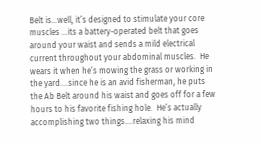Belt is…well, it’s designed to stimulate your core muscles …its a battery-operated belt that goes around your waist and sends a mild electrical current throughout your abdominal muscles.  He wears it when he’s mowing the grass or working in the yard….since he is an avid fisherman, he puts the Ab Belt around his waist and goes off for a few hours to his favorite fishing hole.  He’s actually accomplishing two things….relaxing his mind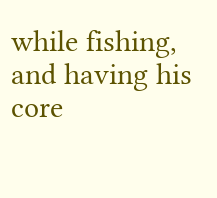while fishing, and having his core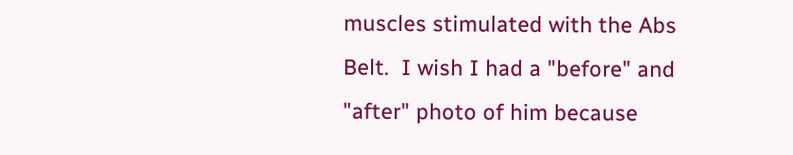muscles stimulated with the Abs Belt.  I wish I had a "before" and "after" photo of him because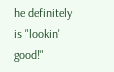he definitely is "lookin' good!"